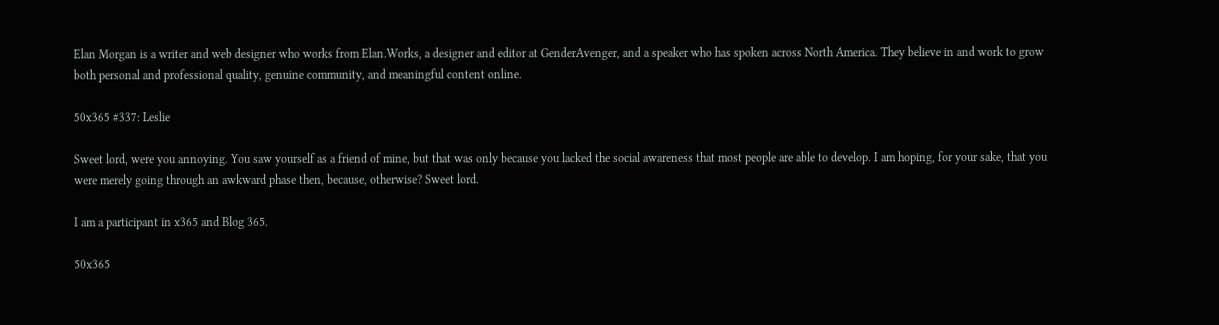Elan Morgan is a writer and web designer who works from Elan.Works, a designer and editor at GenderAvenger, and a speaker who has spoken across North America. They believe in and work to grow both personal and professional quality, genuine community, and meaningful content online.

50x365 #337: Leslie

Sweet lord, were you annoying. You saw yourself as a friend of mine, but that was only because you lacked the social awareness that most people are able to develop. I am hoping, for your sake, that you were merely going through an awkward phase then, because, otherwise? Sweet lord.

I am a participant in x365 and Blog 365.

50x365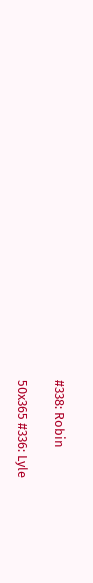#338: Robin

50x365 #336: Lyle